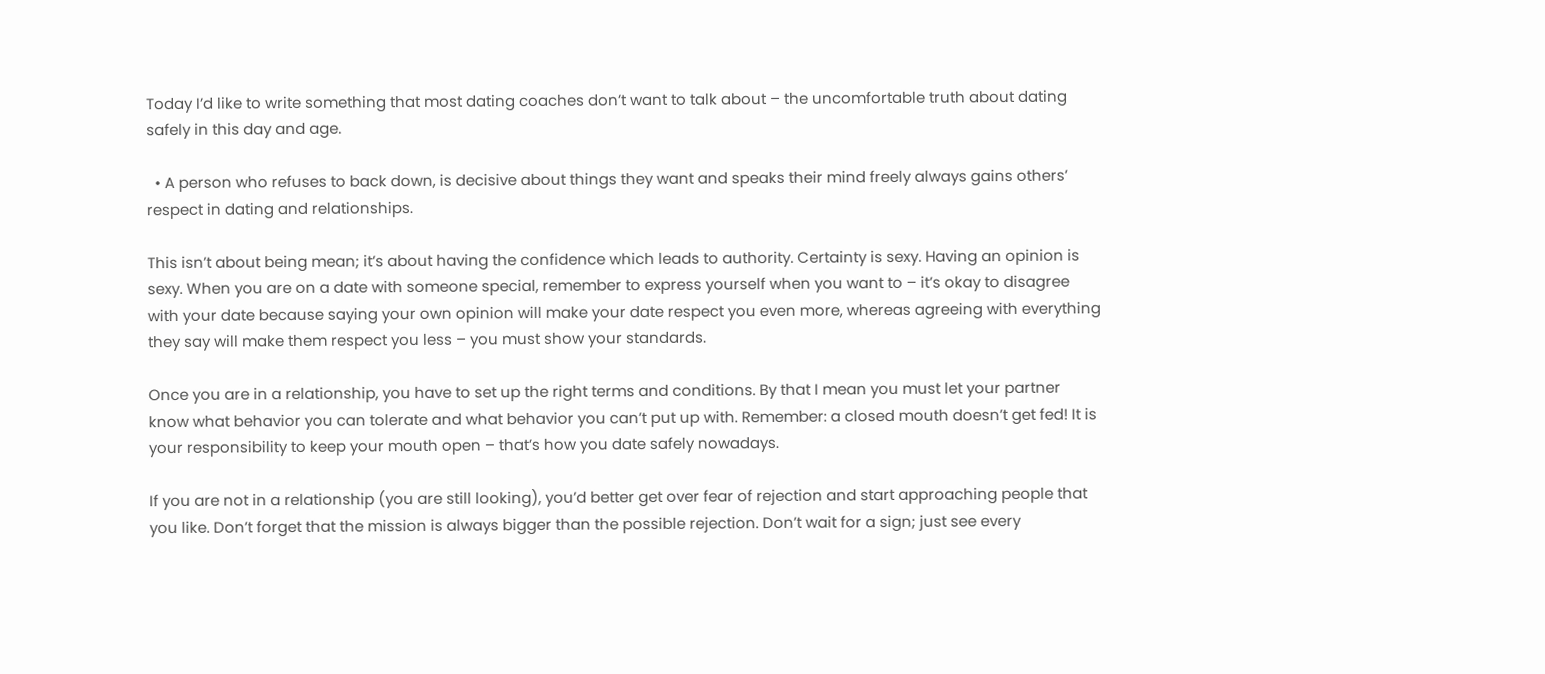Today I’d like to write something that most dating coaches don’t want to talk about – the uncomfortable truth about dating safely in this day and age.

  • A person who refuses to back down, is decisive about things they want and speaks their mind freely always gains others’ respect in dating and relationships.

This isn’t about being mean; it’s about having the confidence which leads to authority. Certainty is sexy. Having an opinion is sexy. When you are on a date with someone special, remember to express yourself when you want to – it’s okay to disagree with your date because saying your own opinion will make your date respect you even more, whereas agreeing with everything they say will make them respect you less – you must show your standards.

Once you are in a relationship, you have to set up the right terms and conditions. By that I mean you must let your partner know what behavior you can tolerate and what behavior you can’t put up with. Remember: a closed mouth doesn’t get fed! It is your responsibility to keep your mouth open – that’s how you date safely nowadays.

If you are not in a relationship (you are still looking), you’d better get over fear of rejection and start approaching people that you like. Don’t forget that the mission is always bigger than the possible rejection. Don’t wait for a sign; just see every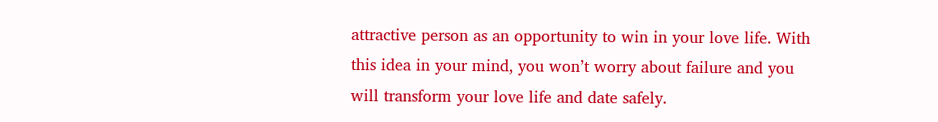attractive person as an opportunity to win in your love life. With this idea in your mind, you won’t worry about failure and you will transform your love life and date safely.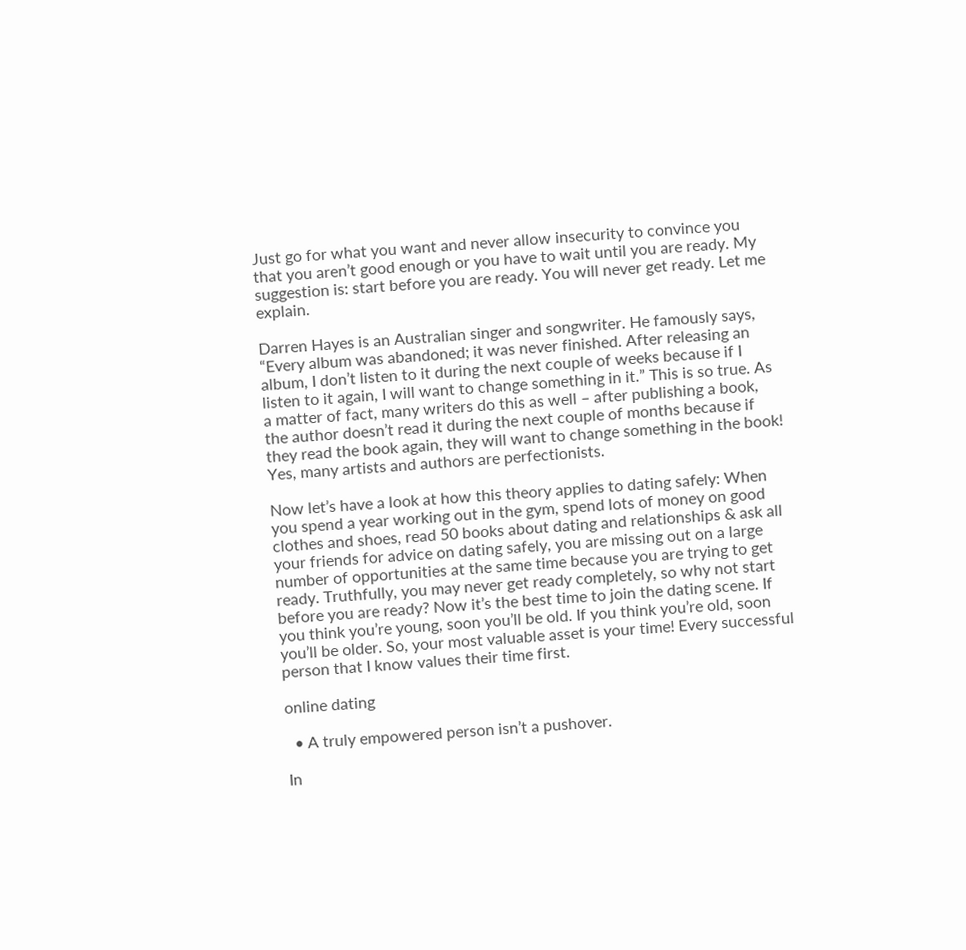Just go for what you want and never allow insecurity to convince you that you aren’t good enough or you have to wait until you are ready. My suggestion is: start before you are ready. You will never get ready. Let me explain.

Darren Hayes is an Australian singer and songwriter. He famously says, “Every album was abandoned; it was never finished. After releasing an album, I don’t listen to it during the next couple of weeks because if I listen to it again, I will want to change something in it.” This is so true. As a matter of fact, many writers do this as well – after publishing a book, the author doesn’t read it during the next couple of months because if they read the book again, they will want to change something in the book! Yes, many artists and authors are perfectionists.

Now let’s have a look at how this theory applies to dating safely: When you spend a year working out in the gym, spend lots of money on good clothes and shoes, read 50 books about dating and relationships & ask all your friends for advice on dating safely, you are missing out on a large number of opportunities at the same time because you are trying to get ready. Truthfully, you may never get ready completely, so why not start before you are ready? Now it’s the best time to join the dating scene. If you think you’re young, soon you’ll be old. If you think you’re old, soon you’ll be older. So, your most valuable asset is your time! Every successful person that I know values their time first.

online dating

  • A truly empowered person isn’t a pushover.

In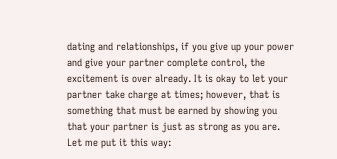dating and relationships, if you give up your power and give your partner complete control, the excitement is over already. It is okay to let your partner take charge at times; however, that is something that must be earned by showing you that your partner is just as strong as you are. Let me put it this way: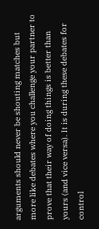arguments should never be shouting matches but more like debates where you challenge your partner to prove that their way of doing things is better than yours (and vice versa). It is during these debates for control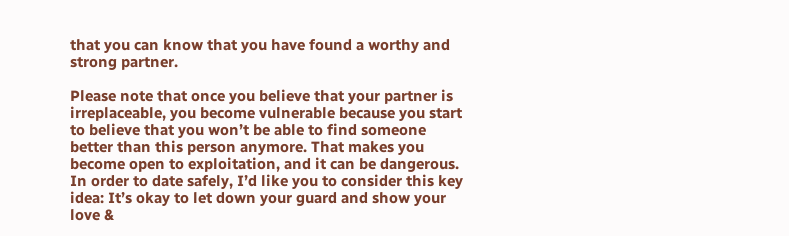that you can know that you have found a worthy and strong partner.

Please note that once you believe that your partner is irreplaceable, you become vulnerable because you start to believe that you won’t be able to find someone better than this person anymore. That makes you become open to exploitation, and it can be dangerous. In order to date safely, I’d like you to consider this key idea: It’s okay to let down your guard and show your love &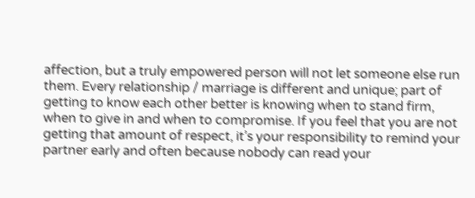affection, but a truly empowered person will not let someone else run them. Every relationship / marriage is different and unique; part of getting to know each other better is knowing when to stand firm, when to give in and when to compromise. If you feel that you are not getting that amount of respect, it’s your responsibility to remind your partner early and often because nobody can read your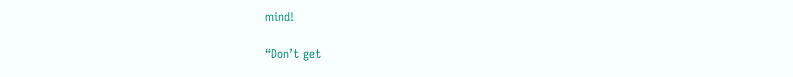mind!

“Don’t get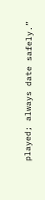played; always date safely.”